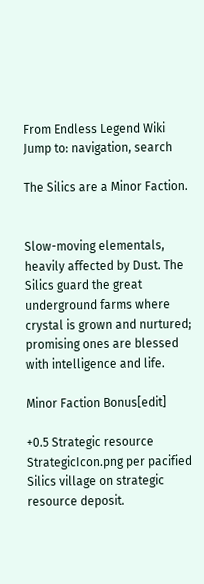From Endless Legend Wiki
Jump to: navigation, search

The Silics are a Minor Faction.


Slow-moving elementals, heavily affected by Dust. The Silics guard the great underground farms where crystal is grown and nurtured; promising ones are blessed with intelligence and life.

Minor Faction Bonus[edit]

+0.5 Strategic resource StrategicIcon.png per pacified Silics village on strategic resource deposit.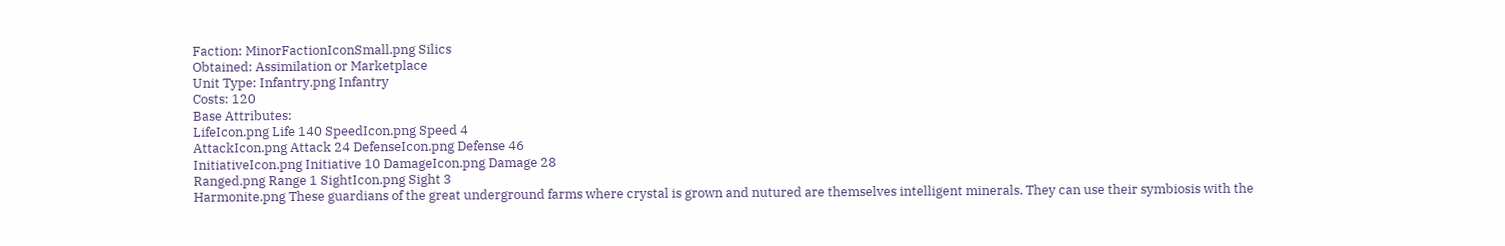Faction: MinorFactionIconSmall.png Silics
Obtained: Assimilation or Marketplace
Unit Type: Infantry.png Infantry
Costs: 120
Base Attributes:
LifeIcon.png Life 140 SpeedIcon.png Speed 4
AttackIcon.png Attack 24 DefenseIcon.png Defense 46
InitiativeIcon.png Initiative 10 DamageIcon.png Damage 28
Ranged.png Range 1 SightIcon.png Sight 3
Harmonite.png These guardians of the great underground farms where crystal is grown and nutured are themselves intelligent minerals. They can use their symbiosis with the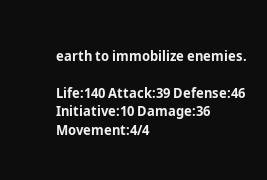earth to immobilize enemies.

Life:140 Attack:39 Defense:46 Initiative:10 Damage:36 Movement:4/4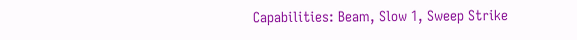Capabilities: Beam, Slow 1, Sweep Strike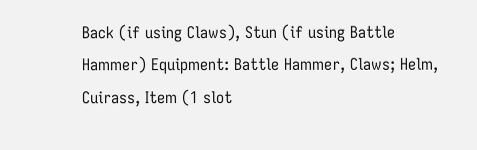Back (if using Claws), Stun (if using Battle Hammer) Equipment: Battle Hammer, Claws; Helm, Cuirass, Item (1 slot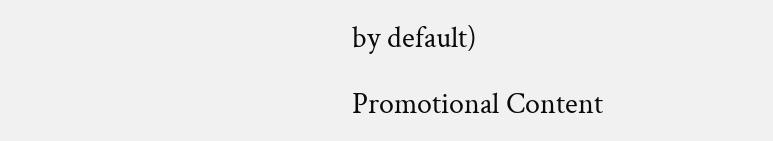by default)

Promotional Content